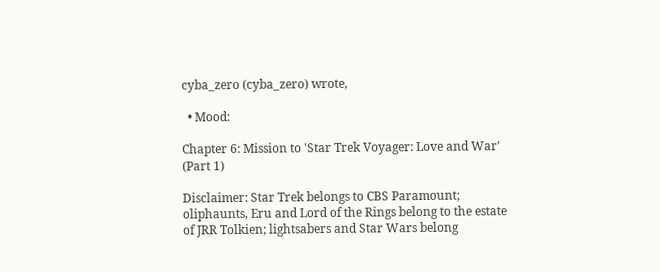cyba_zero (cyba_zero) wrote,

  • Mood:

Chapter 6: Mission to 'Star Trek Voyager: Love and War' (Part 1)

Disclaimer: Star Trek belongs to CBS Paramount; oliphaunts, Eru and Lord of the Rings belong to the estate of JRR Tolkien; lightsabers and Star Wars belong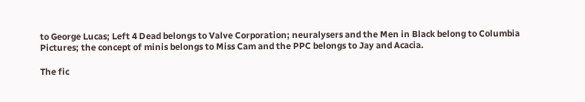to George Lucas; Left 4 Dead belongs to Valve Corporation; neuralysers and the Men in Black belong to Columbia Pictures; the concept of minis belongs to Miss Cam and the PPC belongs to Jay and Acacia.

The fic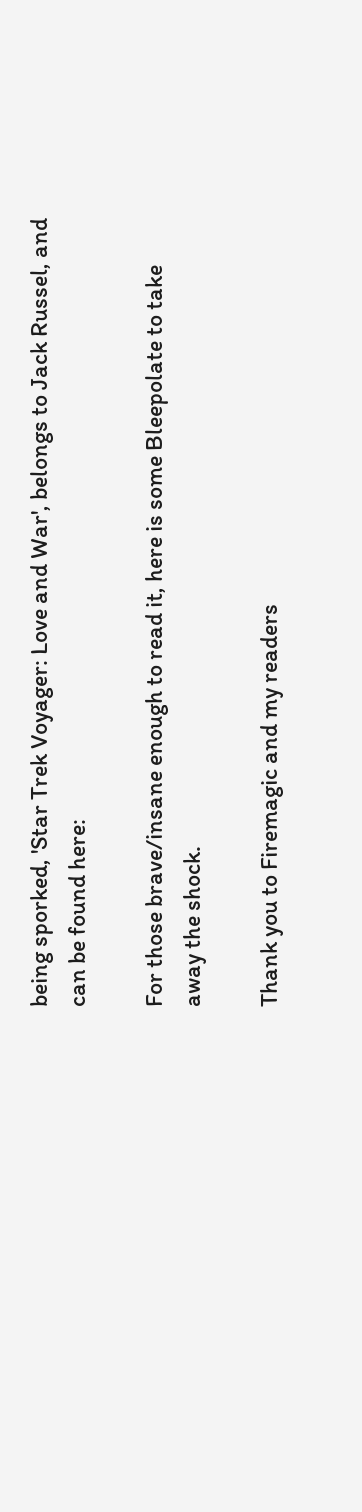being sporked, 'Star Trek Voyager: Love and War', belongs to Jack Russel, and can be found here:

For those brave/insane enough to read it, here is some Bleepolate to take away the shock.

Thank you to Firemagic and my readers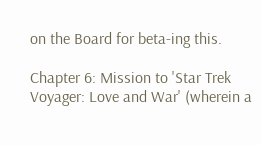on the Board for beta-ing this.

Chapter 6: Mission to 'Star Trek Voyager: Love and War' (wherein a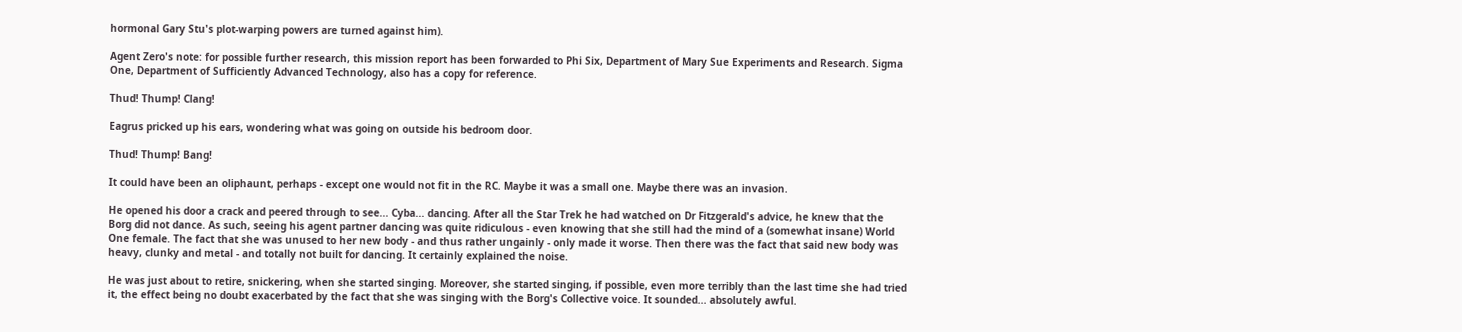hormonal Gary Stu's plot-warping powers are turned against him).

Agent Zero's note: for possible further research, this mission report has been forwarded to Phi Six, Department of Mary Sue Experiments and Research. Sigma One, Department of Sufficiently Advanced Technology, also has a copy for reference.

Thud! Thump! Clang!

Eagrus pricked up his ears, wondering what was going on outside his bedroom door.

Thud! Thump! Bang!

It could have been an oliphaunt, perhaps - except one would not fit in the RC. Maybe it was a small one. Maybe there was an invasion.

He opened his door a crack and peered through to see... Cyba... dancing. After all the Star Trek he had watched on Dr Fitzgerald's advice, he knew that the Borg did not dance. As such, seeing his agent partner dancing was quite ridiculous - even knowing that she still had the mind of a (somewhat insane) World One female. The fact that she was unused to her new body - and thus rather ungainly - only made it worse. Then there was the fact that said new body was heavy, clunky and metal - and totally not built for dancing. It certainly explained the noise.

He was just about to retire, snickering, when she started singing. Moreover, she started singing, if possible, even more terribly than the last time she had tried it, the effect being no doubt exacerbated by the fact that she was singing with the Borg's Collective voice. It sounded... absolutely awful.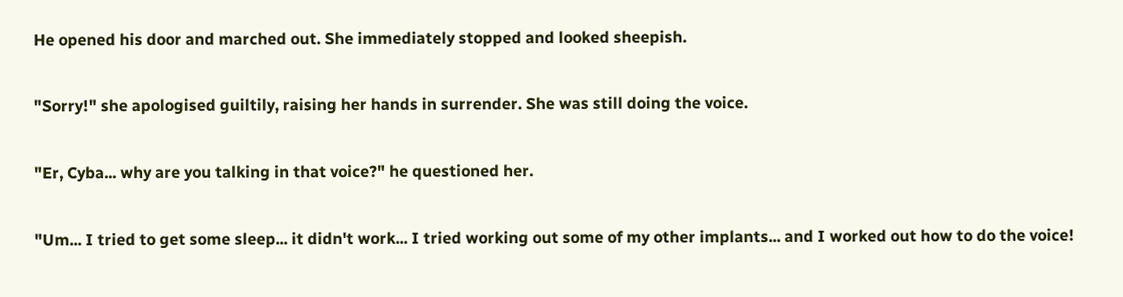He opened his door and marched out. She immediately stopped and looked sheepish.

"Sorry!" she apologised guiltily, raising her hands in surrender. She was still doing the voice.

"Er, Cyba... why are you talking in that voice?" he questioned her.

"Um... I tried to get some sleep... it didn't work... I tried working out some of my other implants... and I worked out how to do the voice!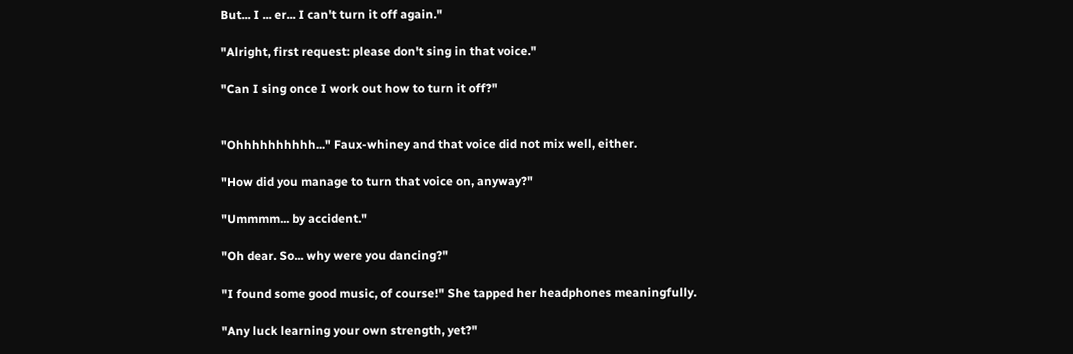But... I ... er... I can't turn it off again."

"Alright, first request: please don't sing in that voice."

"Can I sing once I work out how to turn it off?"


"Ohhhhhhhhhh..." Faux-whiney and that voice did not mix well, either.

"How did you manage to turn that voice on, anyway?"

"Ummmm... by accident."

"Oh dear. So... why were you dancing?"

"I found some good music, of course!" She tapped her headphones meaningfully.

"Any luck learning your own strength, yet?"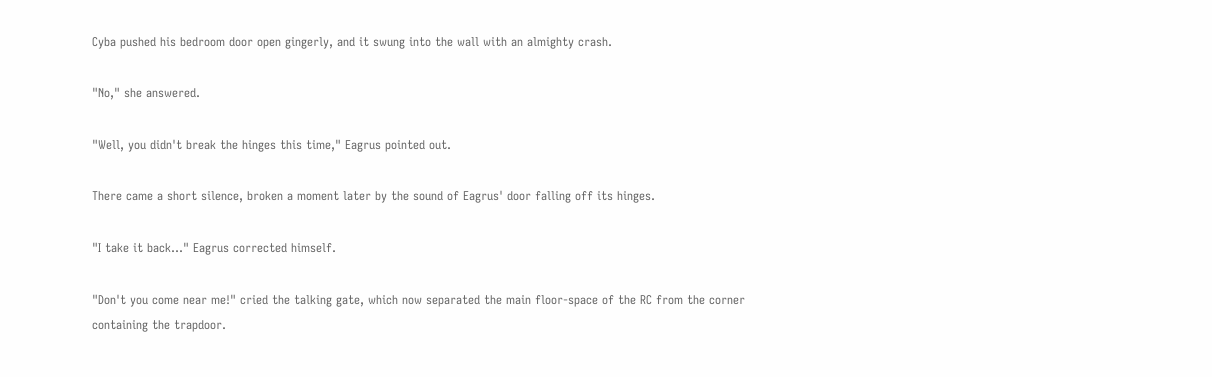Cyba pushed his bedroom door open gingerly, and it swung into the wall with an almighty crash.

"No," she answered.

"Well, you didn't break the hinges this time," Eagrus pointed out.

There came a short silence, broken a moment later by the sound of Eagrus' door falling off its hinges.

"I take it back..." Eagrus corrected himself.

"Don't you come near me!" cried the talking gate, which now separated the main floor-space of the RC from the corner containing the trapdoor.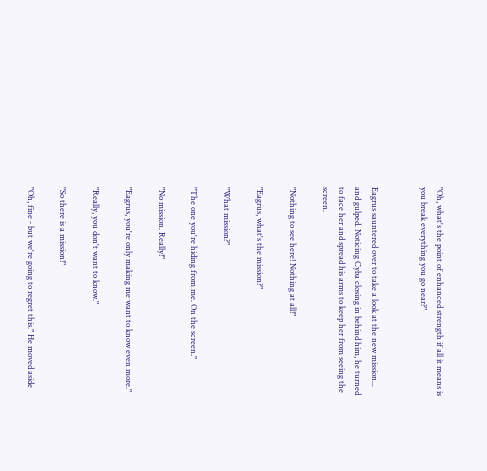"Oh, what's the point of enhanced strength if all it means is you break everything you go near?"


Eagrus sauntered over to take a look at the new mission... and gulped. Noticing Cyba closing in behind him, he turned to face her and spread his arms to keep her from seeing the screen.

"Nothing to see here! Nothing at all!"

"Eagrus, what's the mission?"

"What mission?"

"The one you're hiding from me. On the screen."

"No mission. Really!"

"Eagrus, you're only making me want to know even more."

"Really, you don't want to know."

"So there is a mission!"

"Oh, fine - but we're going to regret this." He moved aside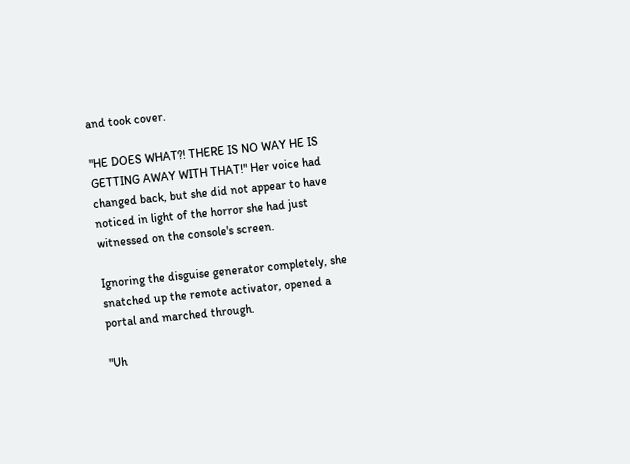and took cover.

"HE DOES WHAT?! THERE IS NO WAY HE IS GETTING AWAY WITH THAT!" Her voice had changed back, but she did not appear to have noticed in light of the horror she had just witnessed on the console's screen.

Ignoring the disguise generator completely, she snatched up the remote activator, opened a portal and marched through.

"Uh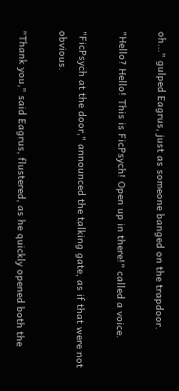oh..." gulped Eagrus, just as someone banged on the trapdoor.

"Hello? Hello! This is FicPsych! Open up in there!" called a voice.

"FicPsych at the door," announced the talking gate, as if that were not obvious.

"Thank you," said Eagrus, flustered, as he quickly opened both the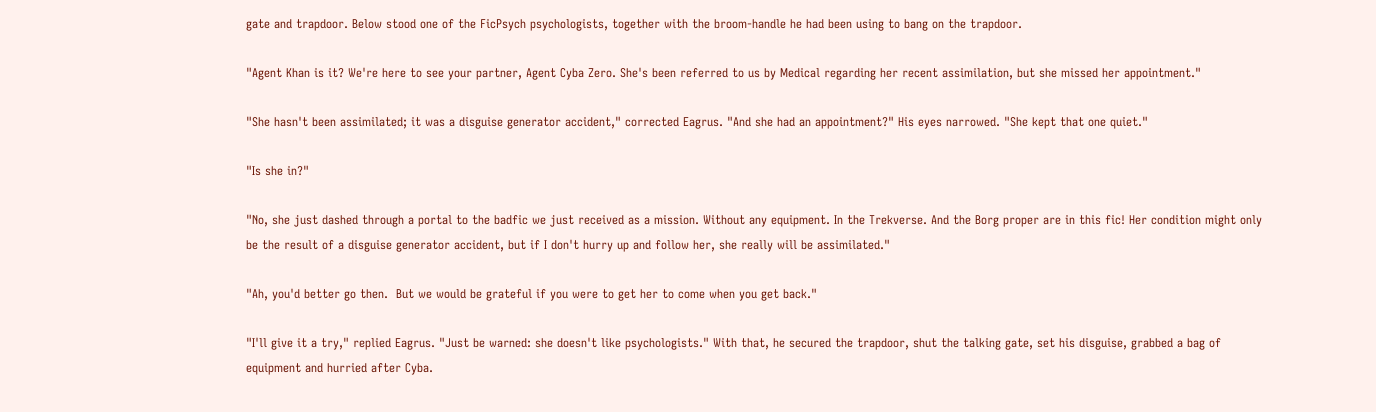gate and trapdoor. Below stood one of the FicPsych psychologists, together with the broom-handle he had been using to bang on the trapdoor.

"Agent Khan is it? We're here to see your partner, Agent Cyba Zero. She's been referred to us by Medical regarding her recent assimilation, but she missed her appointment."

"She hasn't been assimilated; it was a disguise generator accident," corrected Eagrus. "And she had an appointment?" His eyes narrowed. "She kept that one quiet."

"Is she in?"

"No, she just dashed through a portal to the badfic we just received as a mission. Without any equipment. In the Trekverse. And the Borg proper are in this fic! Her condition might only be the result of a disguise generator accident, but if I don't hurry up and follow her, she really will be assimilated."

"Ah, you'd better go then.  But we would be grateful if you were to get her to come when you get back."

"I'll give it a try," replied Eagrus. "Just be warned: she doesn't like psychologists." With that, he secured the trapdoor, shut the talking gate, set his disguise, grabbed a bag of equipment and hurried after Cyba.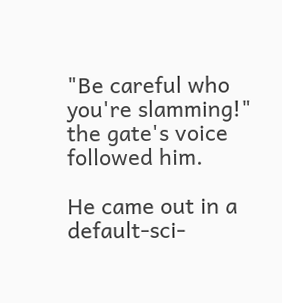"Be careful who you're slamming!" the gate's voice followed him.

He came out in a default-sci-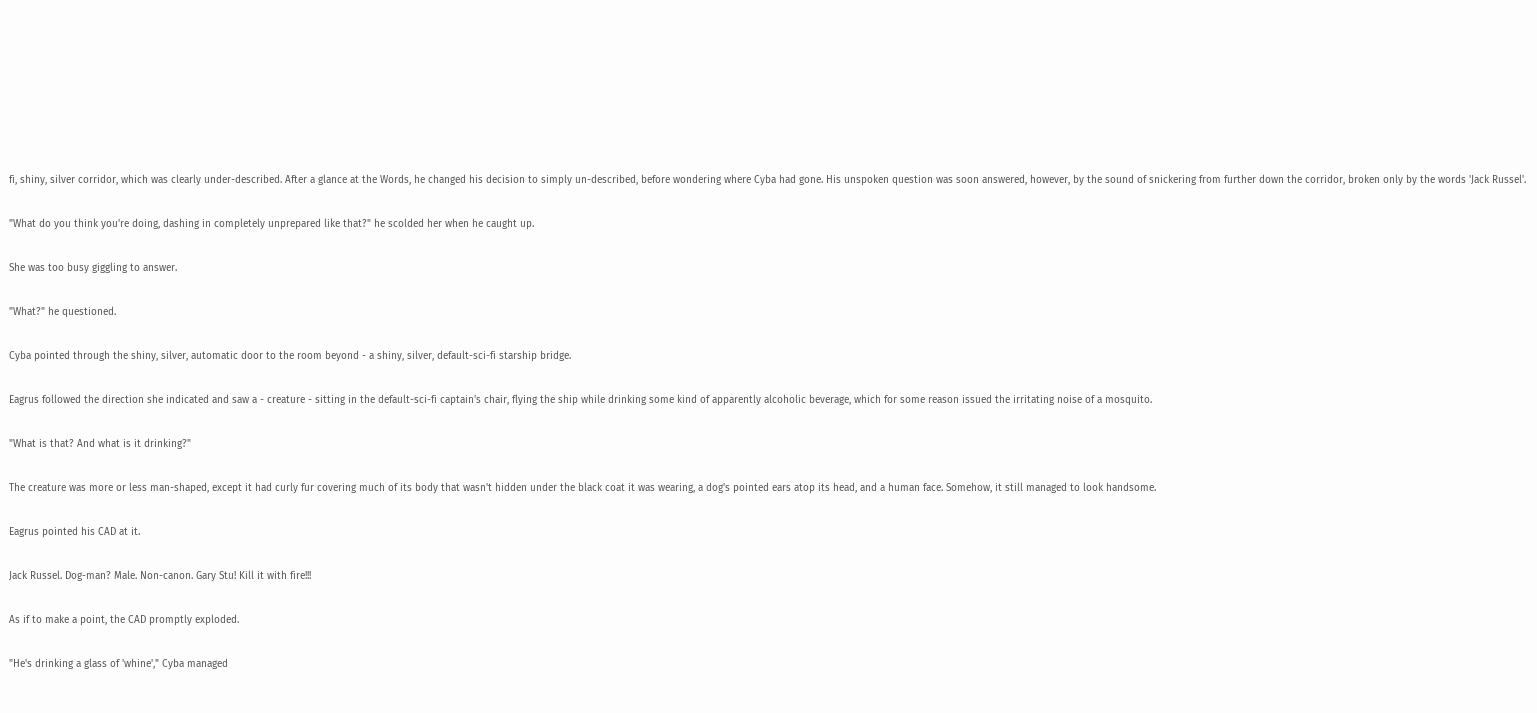fi, shiny, silver corridor, which was clearly under-described. After a glance at the Words, he changed his decision to simply un-described, before wondering where Cyba had gone. His unspoken question was soon answered, however, by the sound of snickering from further down the corridor, broken only by the words 'Jack Russel'.

"What do you think you're doing, dashing in completely unprepared like that?" he scolded her when he caught up.

She was too busy giggling to answer.

"What?" he questioned.

Cyba pointed through the shiny, silver, automatic door to the room beyond - a shiny, silver, default-sci-fi starship bridge.

Eagrus followed the direction she indicated and saw a - creature - sitting in the default-sci-fi captain's chair, flying the ship while drinking some kind of apparently alcoholic beverage, which for some reason issued the irritating noise of a mosquito.

"What is that? And what is it drinking?"

The creature was more or less man-shaped, except it had curly fur covering much of its body that wasn't hidden under the black coat it was wearing, a dog's pointed ears atop its head, and a human face. Somehow, it still managed to look handsome.

Eagrus pointed his CAD at it.

Jack Russel. Dog-man? Male. Non-canon. Gary Stu! Kill it with fire!!!

As if to make a point, the CAD promptly exploded.

"He's drinking a glass of 'whine'," Cyba managed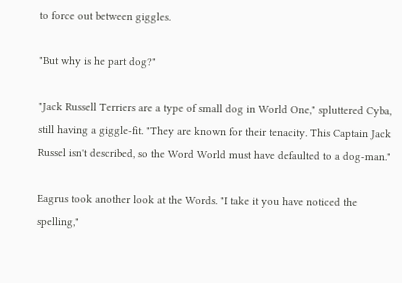to force out between giggles.

"But why is he part dog?"

"Jack Russell Terriers are a type of small dog in World One," spluttered Cyba, still having a giggle-fit. "They are known for their tenacity. This Captain Jack Russel isn't described, so the Word World must have defaulted to a dog-man."

Eagrus took another look at the Words. "I take it you have noticed the spelling,"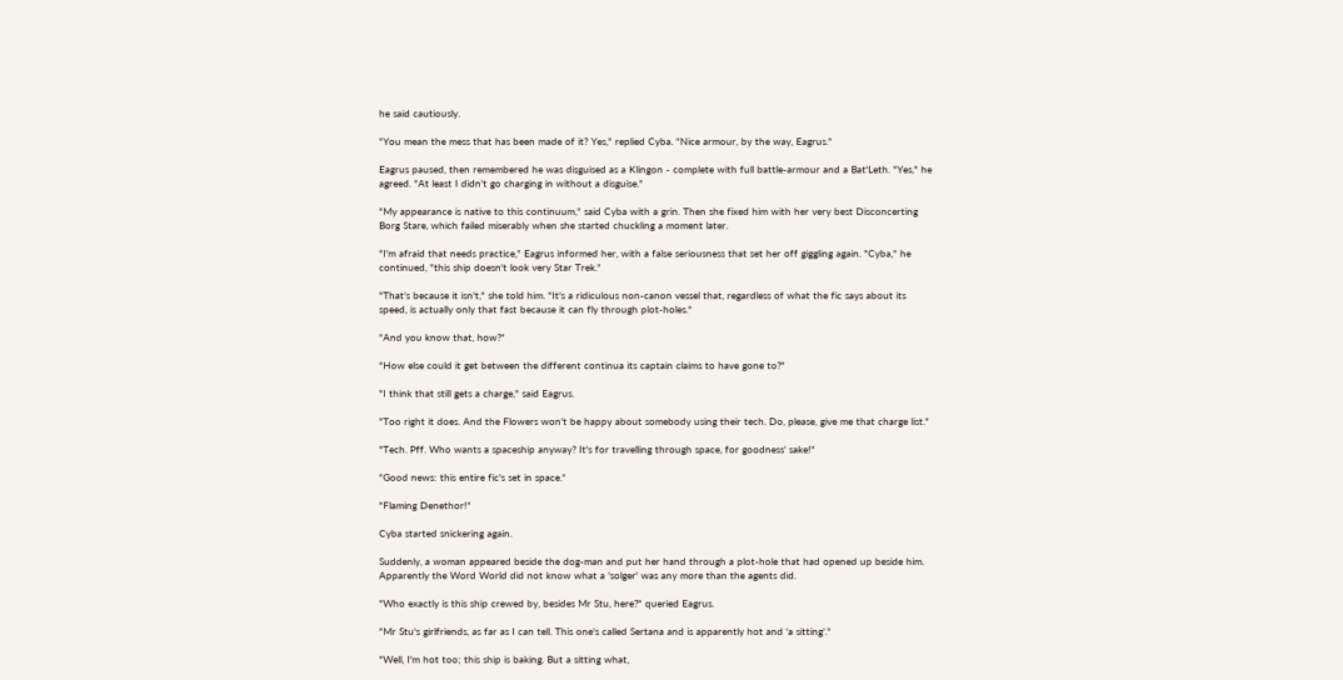he said cautiously.

"You mean the mess that has been made of it? Yes," replied Cyba. "Nice armour, by the way, Eagrus."

Eagrus paused, then remembered he was disguised as a Klingon - complete with full battle-armour and a Bat'Leth. "Yes," he agreed. "At least I didn't go charging in without a disguise."

"My appearance is native to this continuum," said Cyba with a grin. Then she fixed him with her very best Disconcerting Borg Stare, which failed miserably when she started chuckling a moment later.

"I'm afraid that needs practice," Eagrus informed her, with a false seriousness that set her off giggling again. "Cyba," he continued, "this ship doesn't look very Star Trek."

"That's because it isn't," she told him. "It's a ridiculous non-canon vessel that, regardless of what the fic says about its speed, is actually only that fast because it can fly through plot-holes."

"And you know that, how?"

"How else could it get between the different continua its captain claims to have gone to?"

"I think that still gets a charge," said Eagrus.

"Too right it does. And the Flowers won't be happy about somebody using their tech. Do, please, give me that charge list."

"Tech. Pff. Who wants a spaceship anyway? It's for travelling through space, for goodness' sake!"

"Good news: this entire fic's set in space."

"Flaming Denethor!"

Cyba started snickering again.

Suddenly, a woman appeared beside the dog-man and put her hand through a plot-hole that had opened up beside him. Apparently the Word World did not know what a 'solger' was any more than the agents did.

"Who exactly is this ship crewed by, besides Mr Stu, here?" queried Eagrus.

"Mr Stu's girlfriends, as far as I can tell. This one's called Sertana and is apparently hot and 'a sitting'."

"Well, I'm hot too; this ship is baking. But a sitting what,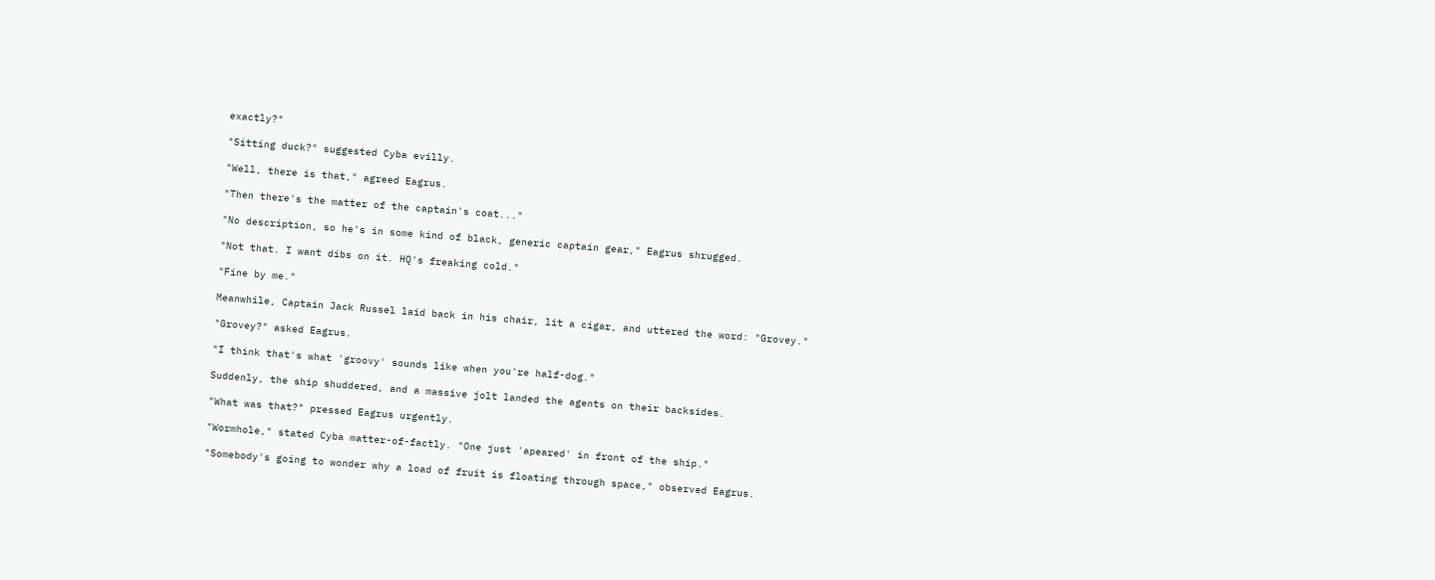exactly?"

"Sitting duck?" suggested Cyba evilly.

"Well, there is that," agreed Eagrus.

"Then there's the matter of the captain's coat..."

"No description, so he's in some kind of black, generic captain gear," Eagrus shrugged.

"Not that. I want dibs on it. HQ's freaking cold."

"Fine by me."

Meanwhile, Captain Jack Russel laid back in his chair, lit a cigar, and uttered the word: "Grovey."

"Grovey?" asked Eagrus.

"I think that's what 'groovy' sounds like when you're half-dog."

Suddenly, the ship shuddered, and a massive jolt landed the agents on their backsides.

"What was that?" pressed Eagrus urgently.

"Wormhole," stated Cyba matter-of-factly. "One just 'apeared' in front of the ship."

"Somebody's going to wonder why a load of fruit is floating through space," observed Eagrus.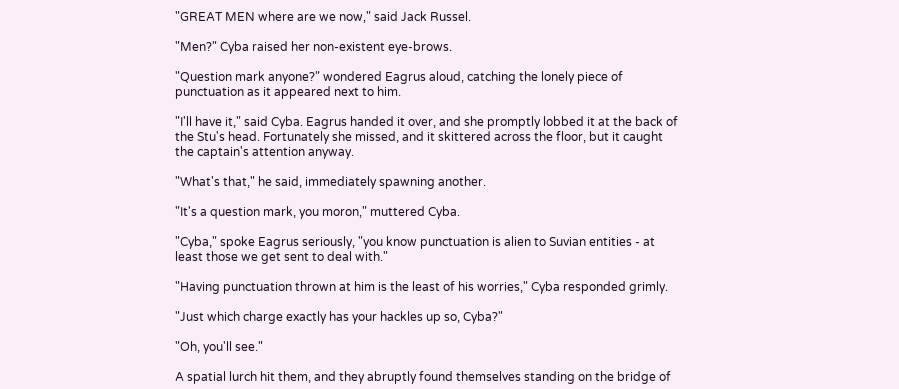"GREAT MEN where are we now," said Jack Russel.

"Men?" Cyba raised her non-existent eye-brows.

"Question mark anyone?" wondered Eagrus aloud, catching the lonely piece of punctuation as it appeared next to him.

"I'll have it," said Cyba. Eagrus handed it over, and she promptly lobbed it at the back of the Stu's head. Fortunately she missed, and it skittered across the floor, but it caught the captain's attention anyway.

"What's that," he said, immediately spawning another.

"It's a question mark, you moron," muttered Cyba.

"Cyba," spoke Eagrus seriously, "you know punctuation is alien to Suvian entities - at least those we get sent to deal with."

"Having punctuation thrown at him is the least of his worries," Cyba responded grimly.

"Just which charge exactly has your hackles up so, Cyba?"

"Oh, you'll see."

A spatial lurch hit them, and they abruptly found themselves standing on the bridge of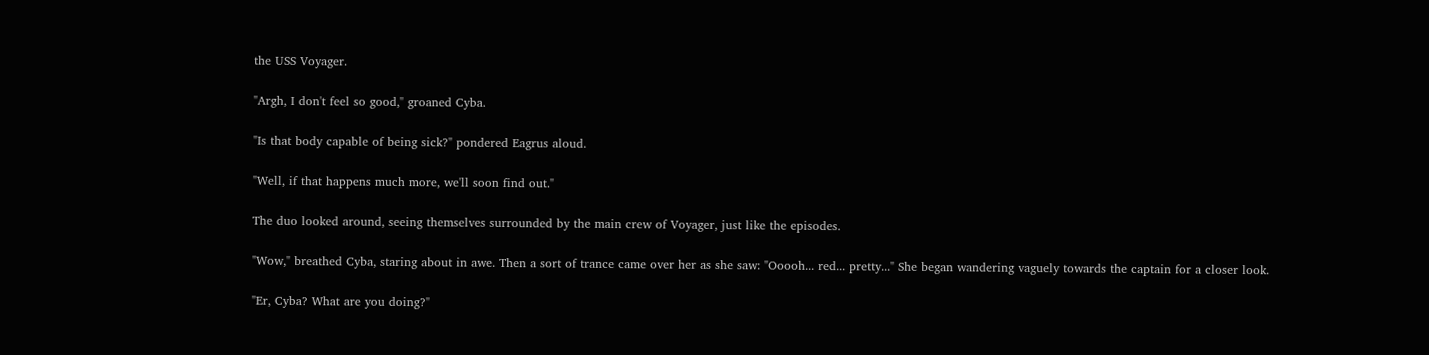the USS Voyager.

"Argh, I don't feel so good," groaned Cyba.

"Is that body capable of being sick?" pondered Eagrus aloud.

"Well, if that happens much more, we'll soon find out."

The duo looked around, seeing themselves surrounded by the main crew of Voyager, just like the episodes.

"Wow," breathed Cyba, staring about in awe. Then a sort of trance came over her as she saw: "Ooooh... red... pretty..." She began wandering vaguely towards the captain for a closer look.

"Er, Cyba? What are you doing?"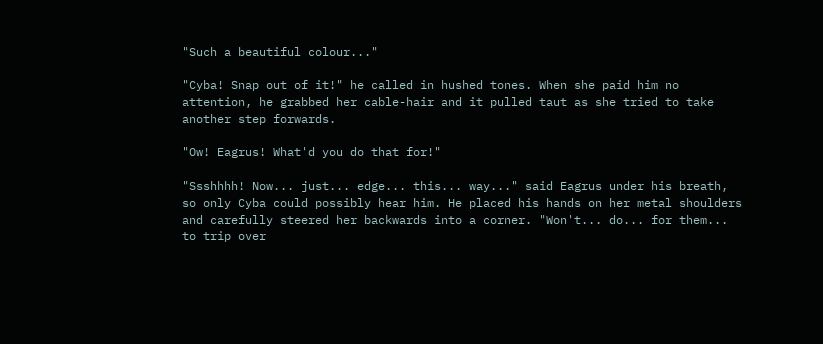"Such a beautiful colour..."

"Cyba! Snap out of it!" he called in hushed tones. When she paid him no attention, he grabbed her cable-hair and it pulled taut as she tried to take another step forwards.

"Ow! Eagrus! What'd you do that for!"

"Ssshhhh! Now... just... edge... this... way..." said Eagrus under his breath, so only Cyba could possibly hear him. He placed his hands on her metal shoulders and carefully steered her backwards into a corner. "Won't... do... for them... to trip over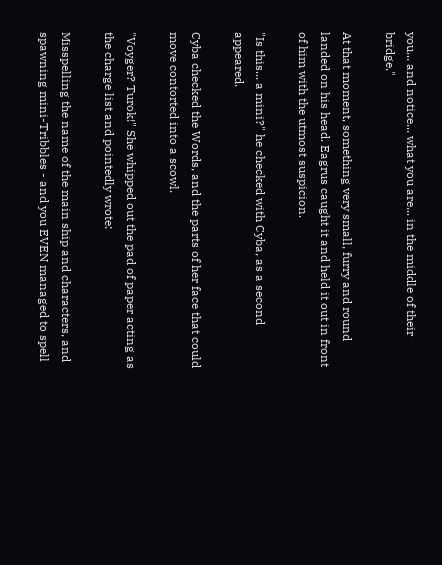you... and notice... what you are... in the middle of their bridge."

At that moment, something very small, furry and round landed on his head. Eagrus caught it and held it out in front of him with the utmost suspicion.

"Is this... a mini?" he checked with Cyba, as a second appeared.

Cyba checked the Words, and the parts of her face that could move contorted into a scowl.

"Voyger? Turok!" She whipped out the pad of paper acting as the charge list and pointedly wrote:

Misspelling the name of the main ship and characters, and spawning mini-Tribbles - and you EVEN managed to spell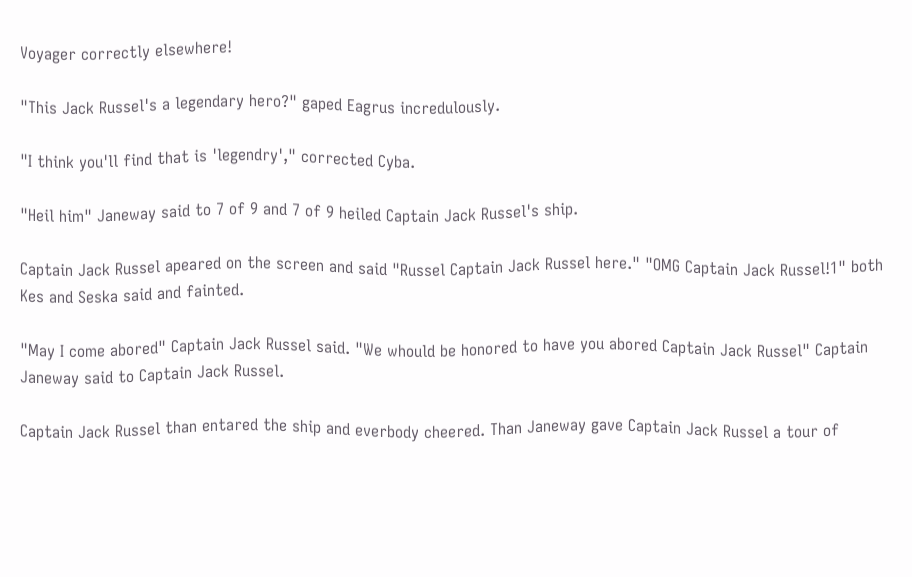Voyager correctly elsewhere!

"This Jack Russel's a legendary hero?" gaped Eagrus incredulously.

"I think you'll find that is 'legendry'," corrected Cyba.

"Heil him" Janeway said to 7 of 9 and 7 of 9 heiled Captain Jack Russel's ship.

Captain Jack Russel apeared on the screen and said "Russel Captain Jack Russel here." "OMG Captain Jack Russel!1" both Kes and Seska said and fainted.

"May I come abored" Captain Jack Russel said. "We whould be honored to have you abored Captain Jack Russel" Captain Janeway said to Captain Jack Russel.

Captain Jack Russel than entared the ship and everbody cheered. Than Janeway gave Captain Jack Russel a tour of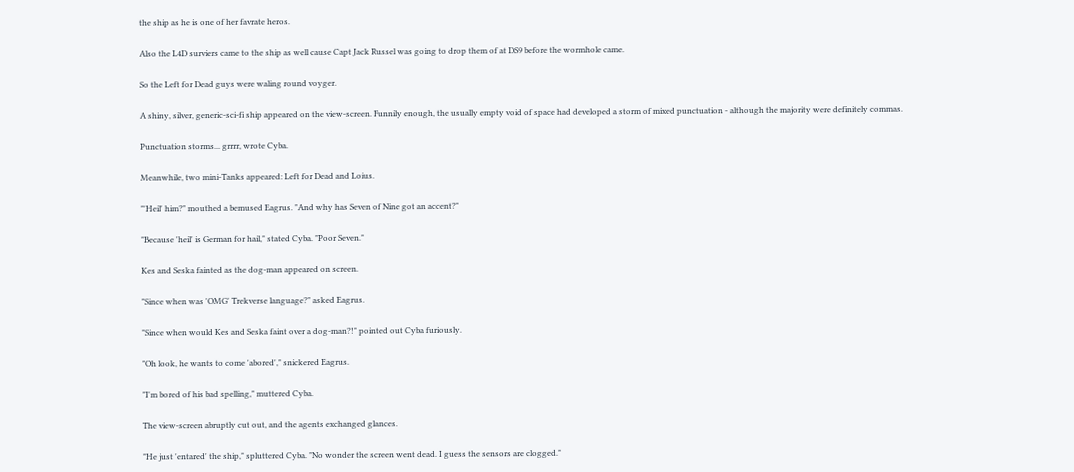the ship as he is one of her favrate heros.

Also the L4D surviers came to the ship as well cause Capt Jack Russel was going to drop them of at DS9 before the wormhole came.

So the Left for Dead guys were waling round voyger.

A shiny, silver, generic-sci-fi ship appeared on the view-screen. Funnily enough, the usually empty void of space had developed a storm of mixed punctuation - although the majority were definitely commas.

Punctuation storms... grrrr, wrote Cyba.

Meanwhile, two mini-Tanks appeared: Left for Dead and Loius.

"'Heil' him?" mouthed a bemused Eagrus. "And why has Seven of Nine got an accent?"

"Because 'heil' is German for hail," stated Cyba. "Poor Seven."

Kes and Seska fainted as the dog-man appeared on screen.

"Since when was 'OMG' Trekverse language?" asked Eagrus.

"Since when would Kes and Seska faint over a dog-man?!" pointed out Cyba furiously.

"Oh look, he wants to come 'abored'," snickered Eagrus.

"I'm bored of his bad spelling," muttered Cyba.

The view-screen abruptly cut out, and the agents exchanged glances.

"He just 'entared' the ship," spluttered Cyba. "No wonder the screen went dead. I guess the sensors are clogged."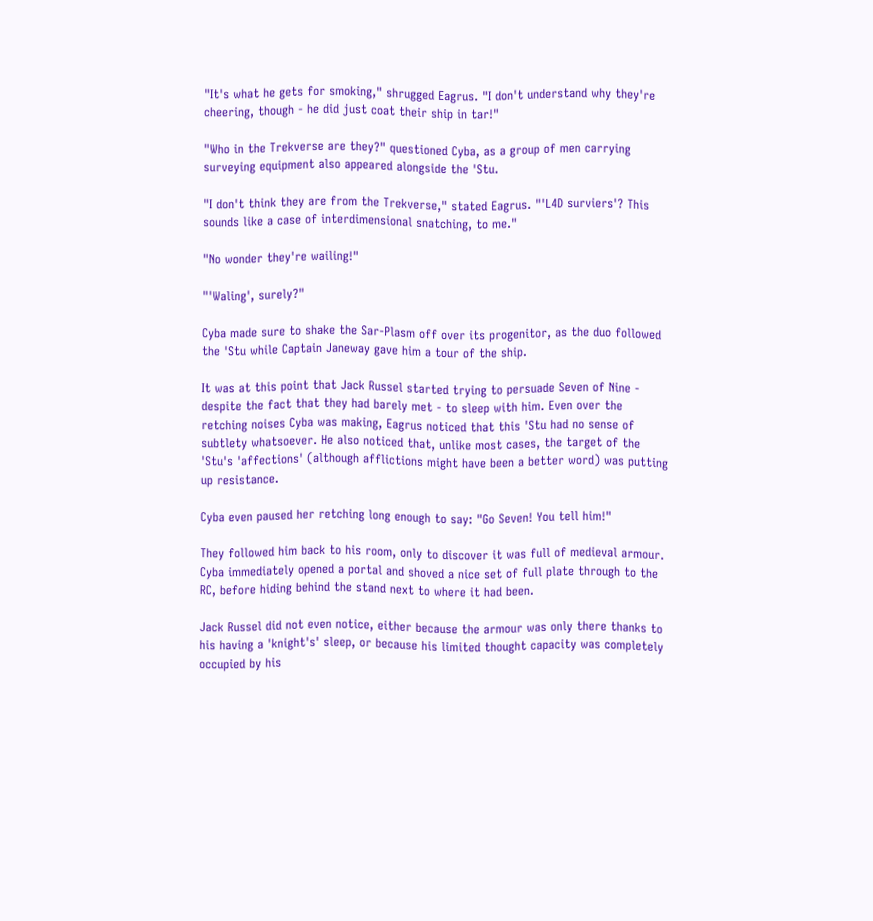"It's what he gets for smoking," shrugged Eagrus. "I don't understand why they're cheering, though - he did just coat their ship in tar!"

"Who in the Trekverse are they?" questioned Cyba, as a group of men carrying surveying equipment also appeared alongside the 'Stu.

"I don't think they are from the Trekverse," stated Eagrus. "'L4D surviers'? This sounds like a case of interdimensional snatching, to me."

"No wonder they're wailing!"

"'Waling', surely?"

Cyba made sure to shake the Sar-Plasm off over its progenitor, as the duo followed the 'Stu while Captain Janeway gave him a tour of the ship.

It was at this point that Jack Russel started trying to persuade Seven of Nine - despite the fact that they had barely met - to sleep with him. Even over the retching noises Cyba was making, Eagrus noticed that this 'Stu had no sense of subtlety whatsoever. He also noticed that, unlike most cases, the target of the 'Stu's 'affections' (although afflictions might have been a better word) was putting up resistance.

Cyba even paused her retching long enough to say: "Go Seven! You tell him!"

They followed him back to his room, only to discover it was full of medieval armour. Cyba immediately opened a portal and shoved a nice set of full plate through to the RC, before hiding behind the stand next to where it had been.

Jack Russel did not even notice, either because the armour was only there thanks to his having a 'knight's' sleep, or because his limited thought capacity was completely occupied by his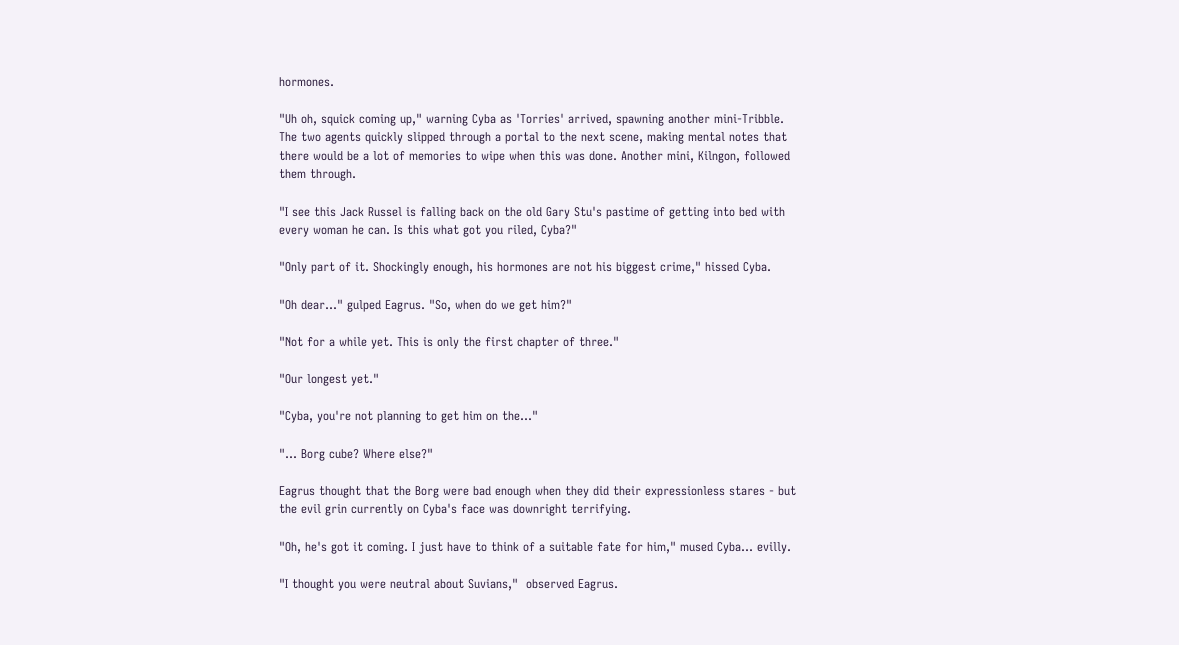hormones.

"Uh oh, squick coming up," warning Cyba as 'Torries' arrived, spawning another mini-Tribble. The two agents quickly slipped through a portal to the next scene, making mental notes that there would be a lot of memories to wipe when this was done. Another mini, Kilngon, followed them through.

"I see this Jack Russel is falling back on the old Gary Stu's pastime of getting into bed with every woman he can. Is this what got you riled, Cyba?"

"Only part of it. Shockingly enough, his hormones are not his biggest crime," hissed Cyba.

"Oh dear..." gulped Eagrus. "So, when do we get him?"

"Not for a while yet. This is only the first chapter of three."

"Our longest yet."

"Cyba, you're not planning to get him on the..."

"... Borg cube? Where else?"

Eagrus thought that the Borg were bad enough when they did their expressionless stares - but the evil grin currently on Cyba's face was downright terrifying.

"Oh, he's got it coming. I just have to think of a suitable fate for him," mused Cyba... evilly.

"I thought you were neutral about Suvians,"  observed Eagrus.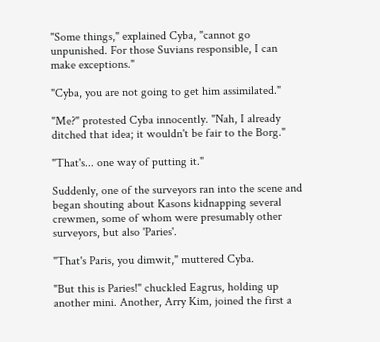"Some things," explained Cyba, "cannot go unpunished. For those Suvians responsible, I can make exceptions."

"Cyba, you are not going to get him assimilated."

"Me?" protested Cyba innocently. "Nah, I already ditched that idea; it wouldn't be fair to the Borg."

"That's... one way of putting it."

Suddenly, one of the surveyors ran into the scene and began shouting about Kasons kidnapping several crewmen, some of whom were presumably other surveyors, but also 'Paries'.

"That's Paris, you dimwit," muttered Cyba.

"But this is Paries!" chuckled Eagrus, holding up another mini. Another, Arry Kim, joined the first a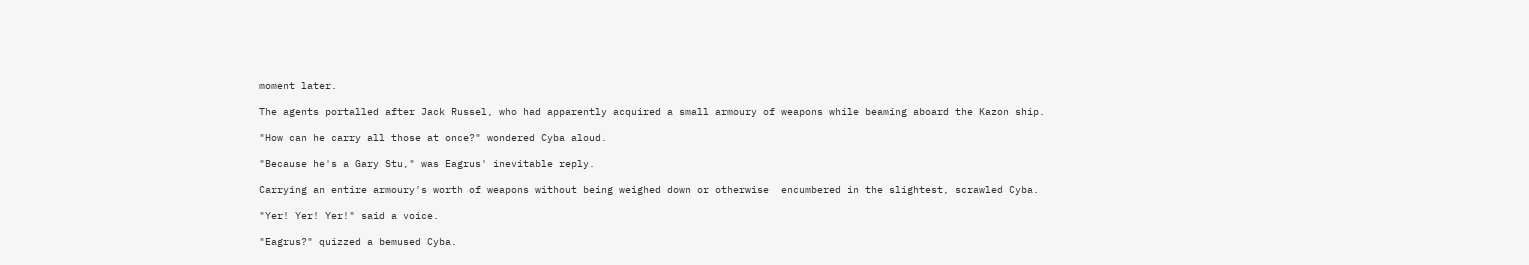moment later.

The agents portalled after Jack Russel, who had apparently acquired a small armoury of weapons while beaming aboard the Kazon ship.

"How can he carry all those at once?" wondered Cyba aloud.

"Because he's a Gary Stu," was Eagrus' inevitable reply.

Carrying an entire armoury's worth of weapons without being weighed down or otherwise  encumbered in the slightest, scrawled Cyba.

"Yer! Yer! Yer!" said a voice.

"Eagrus?" quizzed a bemused Cyba.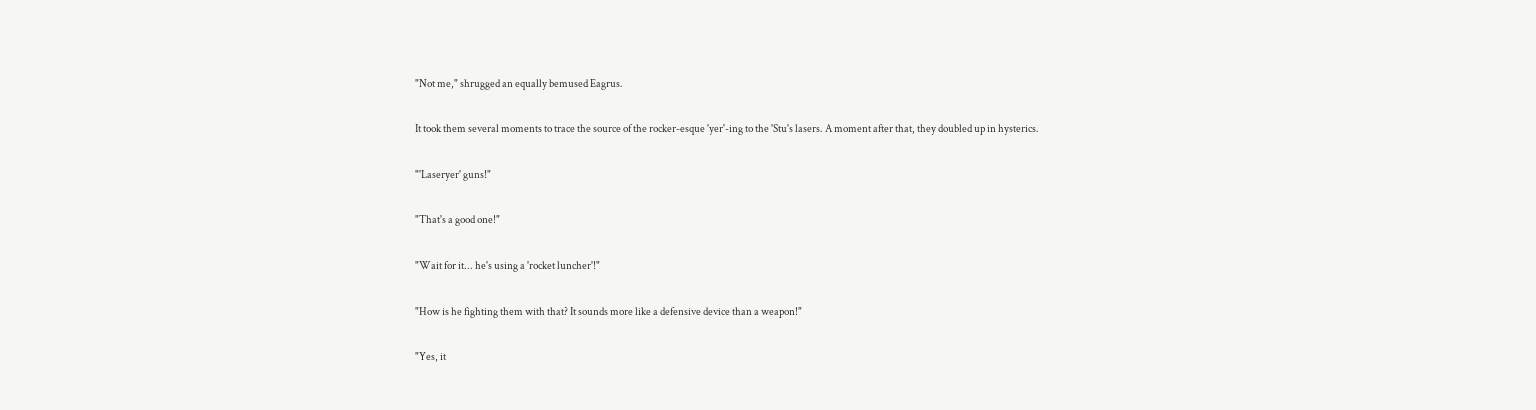"Not me," shrugged an equally bemused Eagrus.

It took them several moments to trace the source of the rocker-esque 'yer'-ing to the 'Stu's lasers. A moment after that, they doubled up in hysterics.

"'Laseryer' guns!"

"That's a good one!"

"Wait for it... he's using a 'rocket luncher'!"

"How is he fighting them with that? It sounds more like a defensive device than a weapon!"

"Yes, it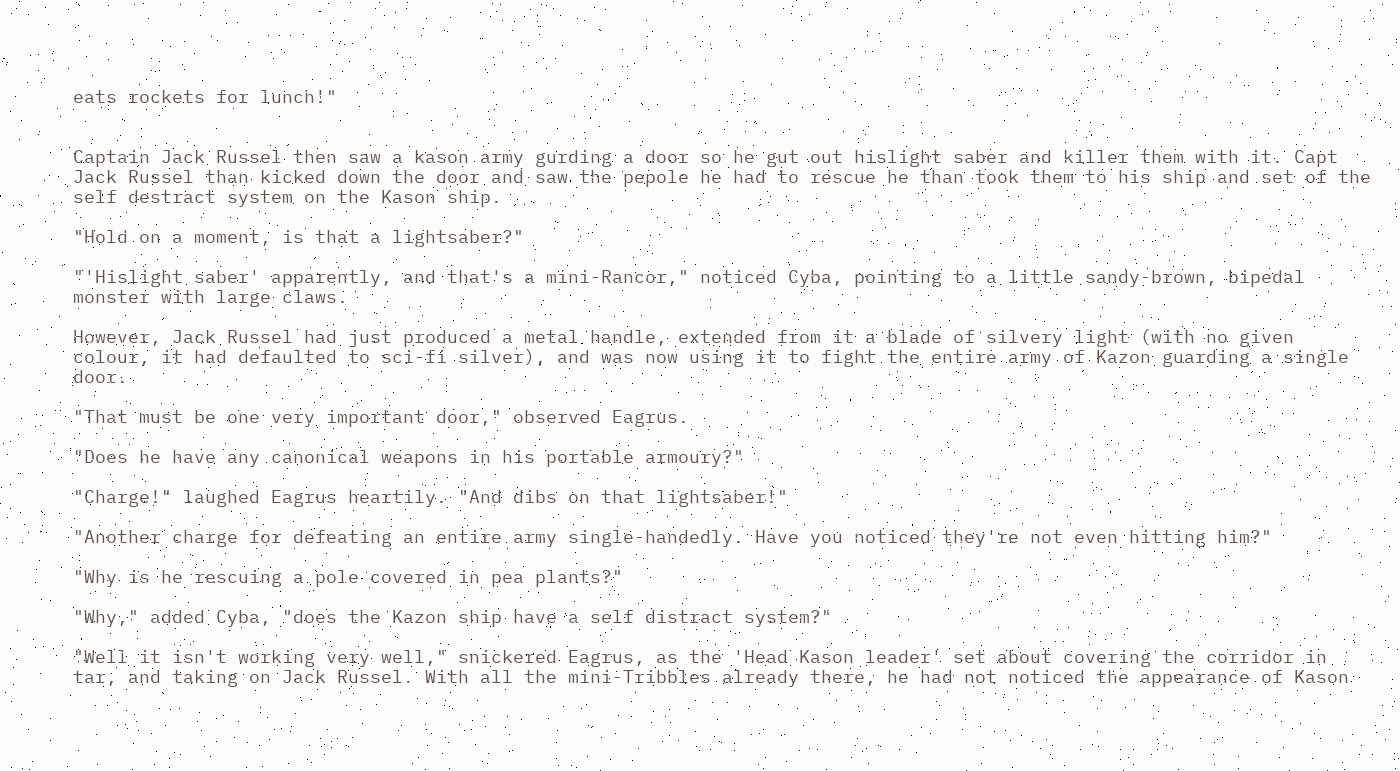eats rockets for lunch!"


Captain Jack Russel then saw a kason army gurding a door so he gut out hislight saber and killer them with it. Capt Jack Russel than kicked down the door and saw the pepole he had to rescue he than took them to his ship and set of the self destract system on the Kason ship.

"Hold on a moment, is that a lightsaber?"

"'Hislight saber' apparently, and that's a mini-Rancor," noticed Cyba, pointing to a little sandy-brown, bipedal monster with large claws.

However, Jack Russel had just produced a metal handle, extended from it a blade of silvery light (with no given colour, it had defaulted to sci-fi silver), and was now using it to fight the entire army of Kazon guarding a single door.

"That must be one very important door," observed Eagrus.

"Does he have any canonical weapons in his portable armoury?"

"Charge!" laughed Eagrus heartily. "And dibs on that lightsaber!"

"Another charge for defeating an entire army single-handedly. Have you noticed they're not even hitting him?"

"Why is he rescuing a pole covered in pea plants?"

"Why," added Cyba, "does the Kazon ship have a self distract system?"

"Well it isn't working very well," snickered Eagrus, as the 'Head Kason leader' set about covering the corridor in tar, and taking on Jack Russel. With all the mini-Tribbles already there, he had not noticed the appearance of Kason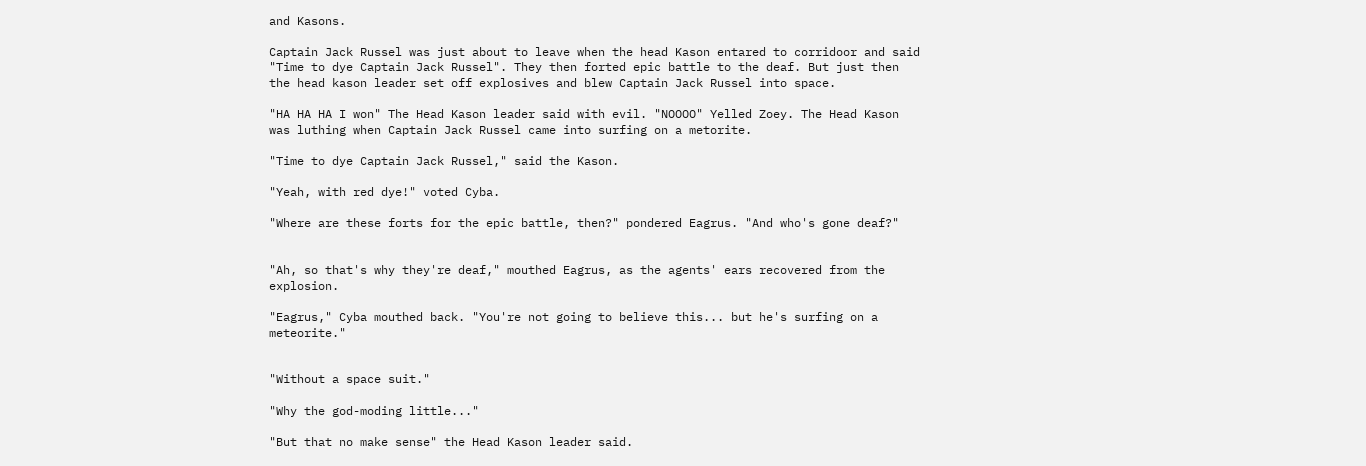and Kasons.

Captain Jack Russel was just about to leave when the head Kason entared to corridoor and said "Time to dye Captain Jack Russel". They then forted epic battle to the deaf. But just then the head kason leader set off explosives and blew Captain Jack Russel into space.

"HA HA HA I won" The Head Kason leader said with evil. "NOOOO" Yelled Zoey. The Head Kason was luthing when Captain Jack Russel came into surfing on a metorite.

"Time to dye Captain Jack Russel," said the Kason.

"Yeah, with red dye!" voted Cyba.

"Where are these forts for the epic battle, then?" pondered Eagrus. "And who's gone deaf?"


"Ah, so that's why they're deaf," mouthed Eagrus, as the agents' ears recovered from the explosion.

"Eagrus," Cyba mouthed back. "You're not going to believe this... but he's surfing on a meteorite."


"Without a space suit."

"Why the god-moding little..."

"But that no make sense" the Head Kason leader said.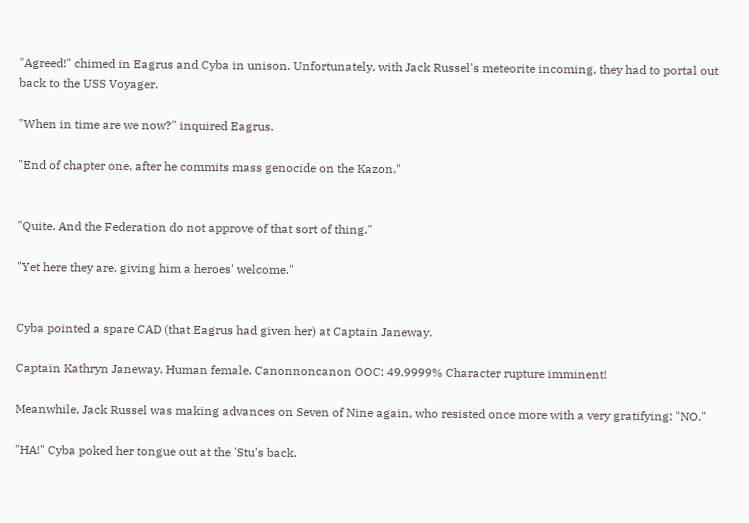"Agreed!" chimed in Eagrus and Cyba in unison. Unfortunately, with Jack Russel's meteorite incoming, they had to portal out back to the USS Voyager.

"When in time are we now?" inquired Eagrus.

"End of chapter one, after he commits mass genocide on the Kazon."


"Quite. And the Federation do not approve of that sort of thing."

"Yet here they are, giving him a heroes' welcome."


Cyba pointed a spare CAD (that Eagrus had given her) at Captain Janeway.

Captain Kathryn Janeway. Human female. Canonnoncanon OOC: 49.9999% Character rupture imminent!

Meanwhile, Jack Russel was making advances on Seven of Nine again, who resisted once more with a very gratifying: "NO."

"HA!" Cyba poked her tongue out at the 'Stu's back.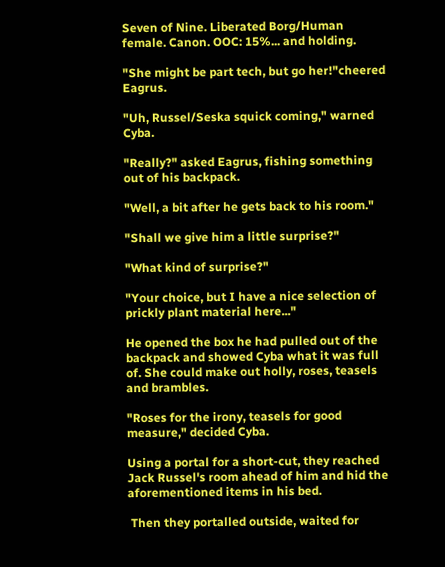Seven of Nine. Liberated Borg/Human female. Canon. OOC: 15%... and holding.

"She might be part tech, but go her!"cheered Eagrus.

"Uh, Russel/Seska squick coming," warned Cyba.

"Really?" asked Eagrus, fishing something out of his backpack.

"Well, a bit after he gets back to his room."

"Shall we give him a little surprise?"

"What kind of surprise?"

"Your choice, but I have a nice selection of prickly plant material here..."

He opened the box he had pulled out of the backpack and showed Cyba what it was full of. She could make out holly, roses, teasels and brambles.

"Roses for the irony, teasels for good measure," decided Cyba.

Using a portal for a short-cut, they reached Jack Russel's room ahead of him and hid the aforementioned items in his bed.

 Then they portalled outside, waited for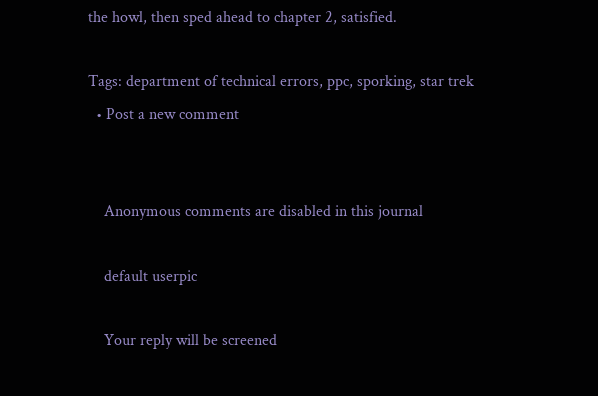the howl, then sped ahead to chapter 2, satisfied.

Tags: department of technical errors, ppc, sporking, star trek
  • Post a new comment


    Anonymous comments are disabled in this journal

    default userpic

    Your reply will be screened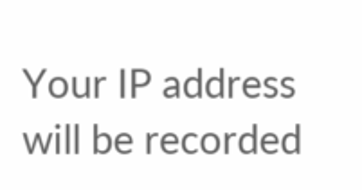Your IP address will be recorded